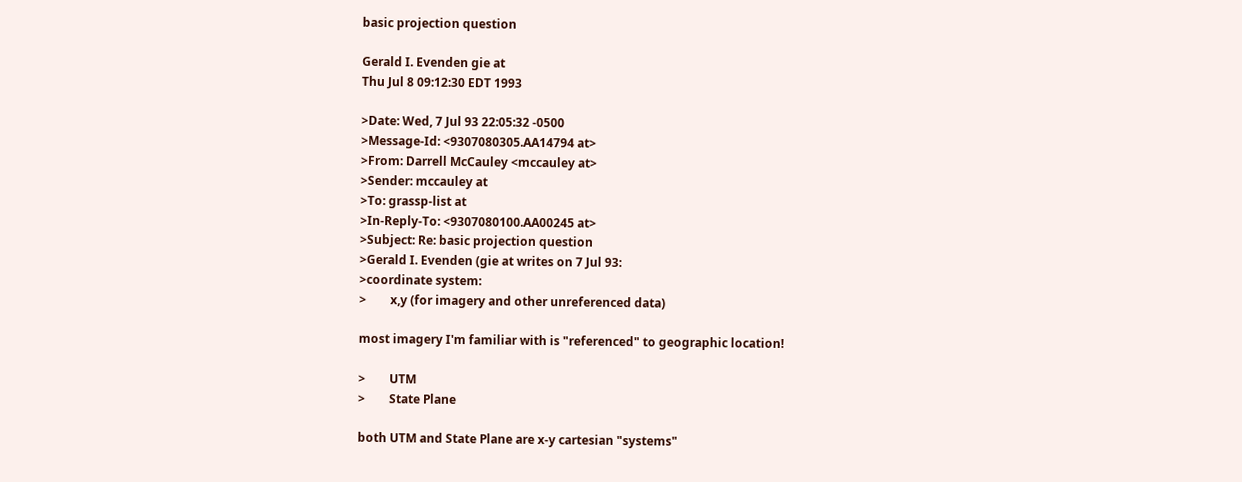basic projection question

Gerald I. Evenden gie at
Thu Jul 8 09:12:30 EDT 1993

>Date: Wed, 7 Jul 93 22:05:32 -0500
>Message-Id: <9307080305.AA14794 at>
>From: Darrell McCauley <mccauley at>
>Sender: mccauley at
>To: grassp-list at
>In-Reply-To: <9307080100.AA00245 at>
>Subject: Re: basic projection question
>Gerald I. Evenden (gie at writes on 7 Jul 93:
>coordinate system:
>        x,y (for imagery and other unreferenced data)

most imagery I'm familiar with is "referenced" to geographic location!

>        UTM
>        State Plane

both UTM and State Plane are x-y cartesian "systems"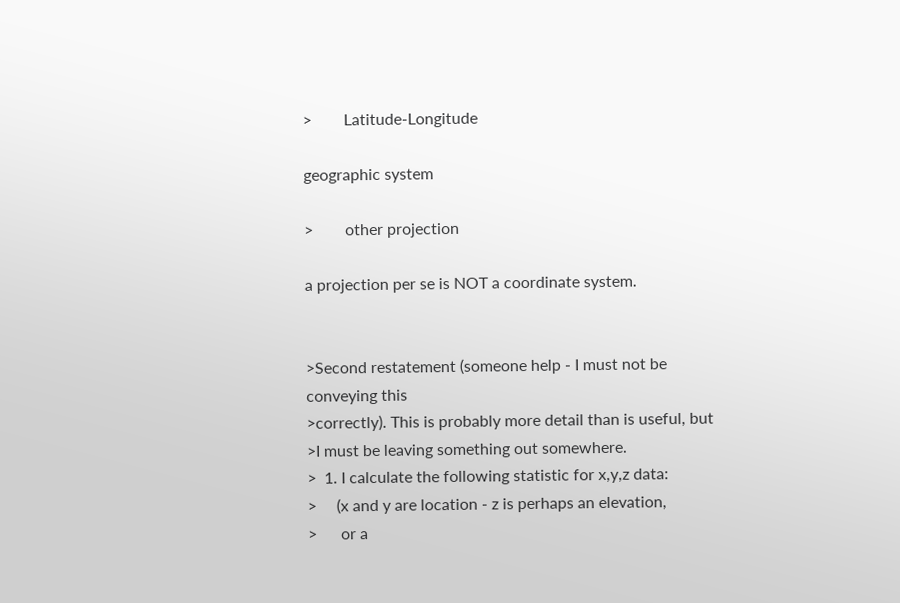>        Latitude-Longitude

geographic system

>        other projection

a projection per se is NOT a coordinate system.


>Second restatement (someone help - I must not be conveying this
>correctly). This is probably more detail than is useful, but
>I must be leaving something out somewhere.
>  1. I calculate the following statistic for x,y,z data:
>     (x and y are location - z is perhaps an elevation,
>      or a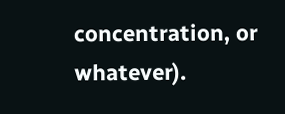concentration, or whatever).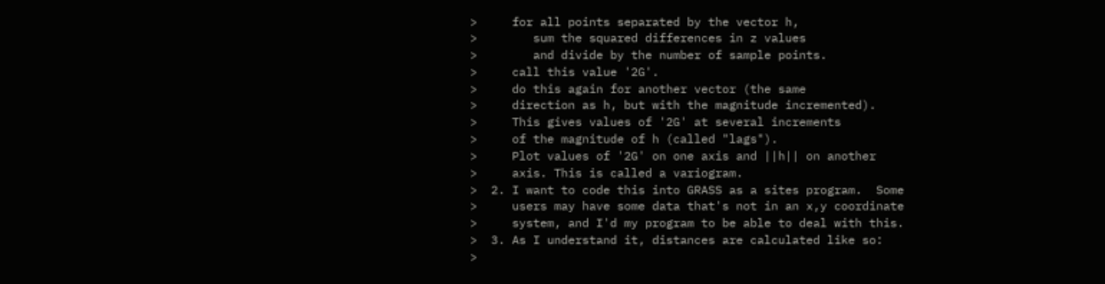>     for all points separated by the vector h,
>        sum the squared differences in z values
>        and divide by the number of sample points.
>     call this value '2G'.
>     do this again for another vector (the same
>     direction as h, but with the magnitude incremented).
>     This gives values of '2G' at several increments
>     of the magnitude of h (called "lags").
>     Plot values of '2G' on one axis and ||h|| on another
>     axis. This is called a variogram.
>  2. I want to code this into GRASS as a sites program.  Some
>     users may have some data that's not in an x,y coordinate
>     system, and I'd my program to be able to deal with this.
>  3. As I understand it, distances are calculated like so:
>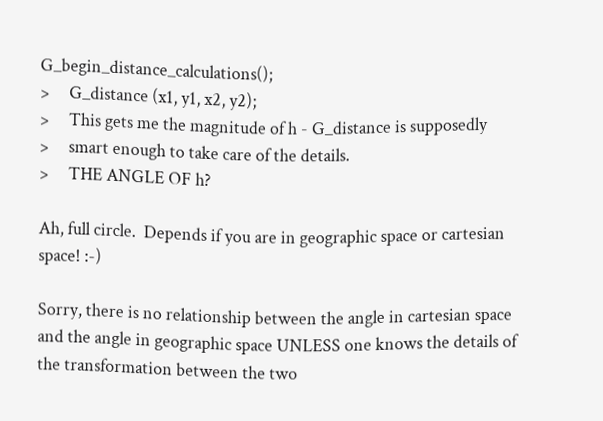G_begin_distance_calculations();
>     G_distance (x1, y1, x2, y2);
>     This gets me the magnitude of h - G_distance is supposedly
>     smart enough to take care of the details.
>     THE ANGLE OF h?

Ah, full circle.  Depends if you are in geographic space or cartesian
space! :-)

Sorry, there is no relationship between the angle in cartesian space
and the angle in geographic space UNLESS one knows the details of
the transformation between the two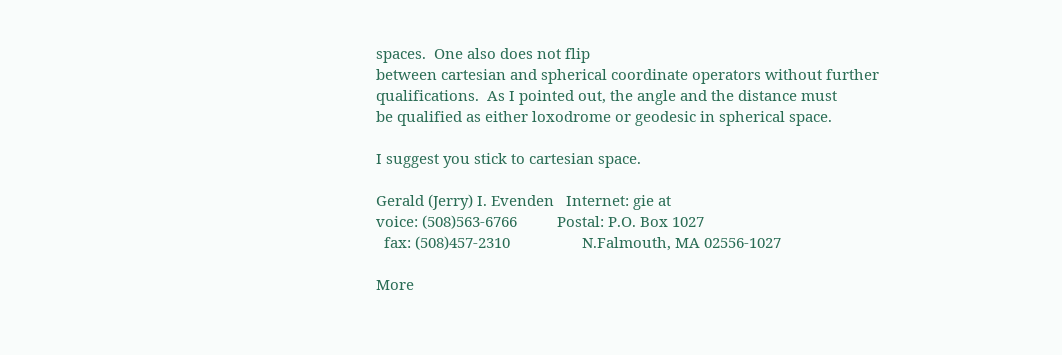spaces.  One also does not flip
between cartesian and spherical coordinate operators without further
qualifications.  As I pointed out, the angle and the distance must
be qualified as either loxodrome or geodesic in spherical space.

I suggest you stick to cartesian space.

Gerald (Jerry) I. Evenden   Internet: gie at
voice: (508)563-6766          Postal: P.O. Box 1027
  fax: (508)457-2310                  N.Falmouth, MA 02556-1027

More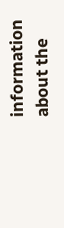information about the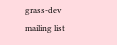grass-dev mailing list